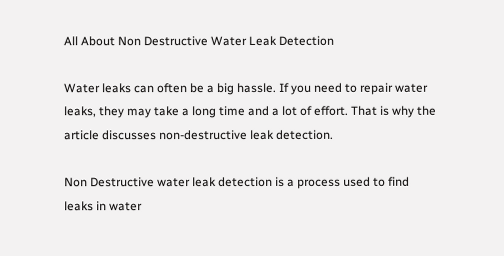All About Non Destructive Water Leak Detection

Water leaks can often be a big hassle. If you need to repair water leaks, they may take a long time and a lot of effort. That is why the article discusses non-destructive leak detection.

Non Destructive water leak detection is a process used to find leaks in water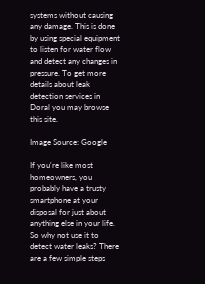systems without causing any damage. This is done by using special equipment to listen for water flow and detect any changes in pressure. To get more details about leak detection services in Doral you may browse this site.

Image Source: Google

If you're like most homeowners, you probably have a trusty smartphone at your disposal for just about anything else in your life. So why not use it to detect water leaks? There are a few simple steps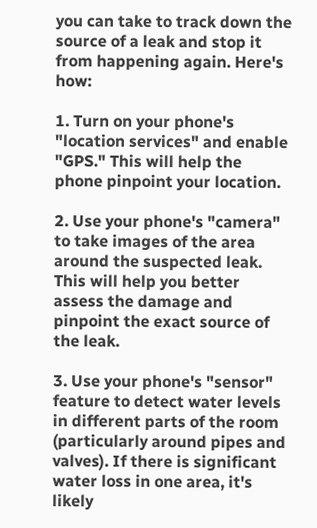you can take to track down the source of a leak and stop it from happening again. Here's how:

1. Turn on your phone's "location services" and enable "GPS." This will help the phone pinpoint your location.

2. Use your phone's "camera" to take images of the area around the suspected leak. This will help you better assess the damage and pinpoint the exact source of the leak.

3. Use your phone's "sensor" feature to detect water levels in different parts of the room (particularly around pipes and valves). If there is significant water loss in one area, it's likely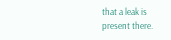that a leak is present there.